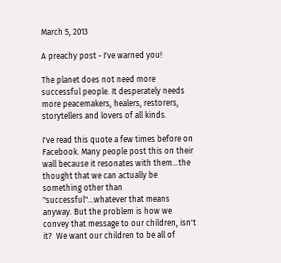March 5, 2013

A preachy post - I've warned you!

The planet does not need more successful people. It desperately needs more peacemakers, healers, restorers, storytellers and lovers of all kinds.

I've read this quote a few times before on Facebook. Many people post this on their wall because it resonates with them...the thought that we can actually be something other than "successful"...whatever that means anyway. But the problem is how we convey that message to our children, isn't it?  We want our children to be all of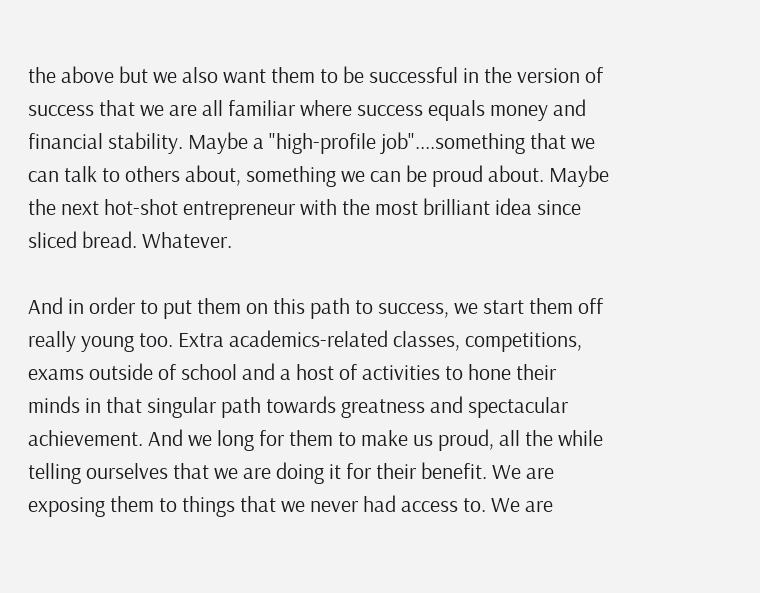the above but we also want them to be successful in the version of success that we are all familiar where success equals money and financial stability. Maybe a "high-profile job"....something that we can talk to others about, something we can be proud about. Maybe the next hot-shot entrepreneur with the most brilliant idea since sliced bread. Whatever.

And in order to put them on this path to success, we start them off really young too. Extra academics-related classes, competitions, exams outside of school and a host of activities to hone their minds in that singular path towards greatness and spectacular achievement. And we long for them to make us proud, all the while telling ourselves that we are doing it for their benefit. We are exposing them to things that we never had access to. We are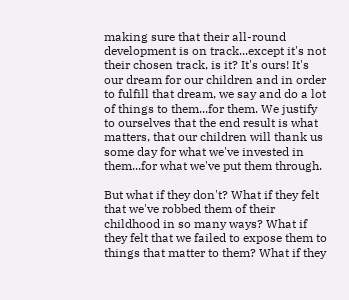making sure that their all-round development is on track...except it's not their chosen track, is it? It's ours! It's our dream for our children and in order to fulfill that dream, we say and do a lot of things to them...for them. We justify to ourselves that the end result is what matters, that our children will thank us some day for what we've invested in them...for what we've put them through.

But what if they don't? What if they felt that we've robbed them of their childhood in so many ways? What if they felt that we failed to expose them to things that matter to them? What if they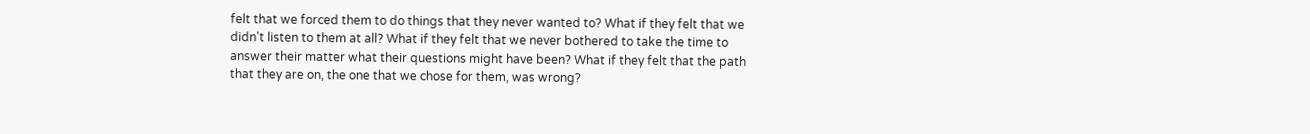felt that we forced them to do things that they never wanted to? What if they felt that we didn't listen to them at all? What if they felt that we never bothered to take the time to answer their matter what their questions might have been? What if they felt that the path that they are on, the one that we chose for them, was wrong?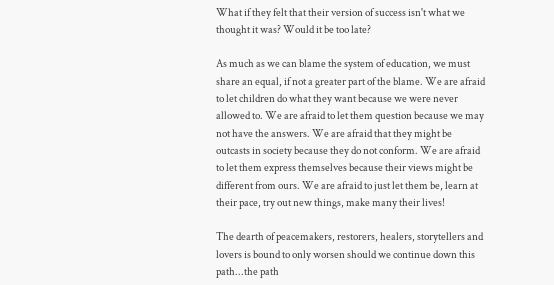What if they felt that their version of success isn't what we thought it was? Would it be too late?

As much as we can blame the system of education, we must share an equal, if not a greater part of the blame. We are afraid to let children do what they want because we were never allowed to. We are afraid to let them question because we may not have the answers. We are afraid that they might be outcasts in society because they do not conform. We are afraid to let them express themselves because their views might be different from ours. We are afraid to just let them be, learn at their pace, try out new things, make many their lives!

The dearth of peacemakers, restorers, healers, storytellers and lovers is bound to only worsen should we continue down this path...the path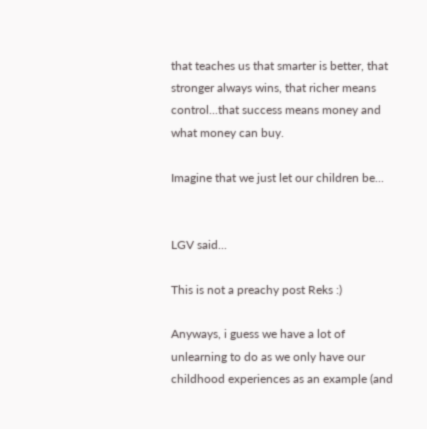that teaches us that smarter is better, that stronger always wins, that richer means control...that success means money and what money can buy.

Imagine that we just let our children be...


LGV said...

This is not a preachy post Reks :)

Anyways, i guess we have a lot of unlearning to do as we only have our childhood experiences as an example (and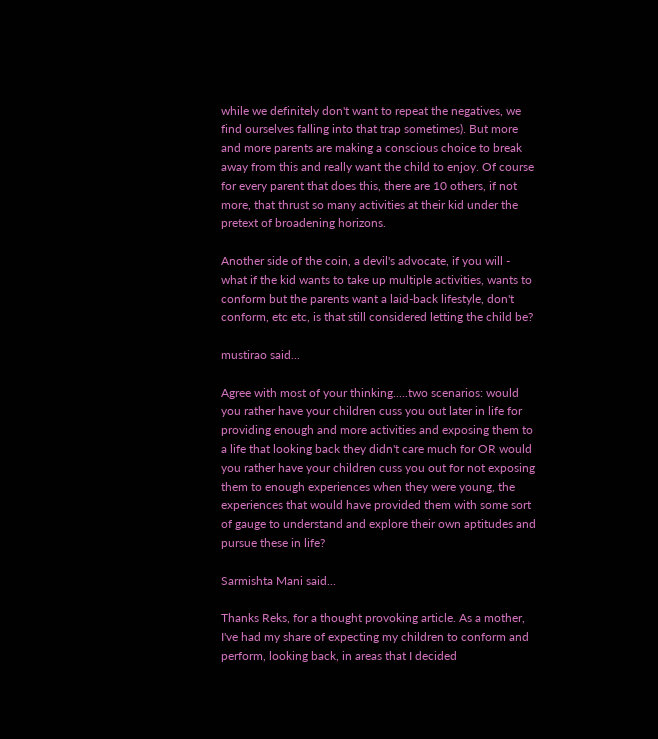while we definitely don't want to repeat the negatives, we find ourselves falling into that trap sometimes). But more and more parents are making a conscious choice to break away from this and really want the child to enjoy. Of course for every parent that does this, there are 10 others, if not more, that thrust so many activities at their kid under the pretext of broadening horizons.

Another side of the coin, a devil's advocate, if you will - what if the kid wants to take up multiple activities, wants to conform but the parents want a laid-back lifestyle, don't conform, etc etc, is that still considered letting the child be?

mustirao said...

Agree with most of your thinking.....two scenarios: would you rather have your children cuss you out later in life for providing enough and more activities and exposing them to a life that looking back they didn't care much for OR would you rather have your children cuss you out for not exposing them to enough experiences when they were young, the experiences that would have provided them with some sort of gauge to understand and explore their own aptitudes and pursue these in life?

Sarmishta Mani said...

Thanks Reks, for a thought provoking article. As a mother, I've had my share of expecting my children to conform and perform, looking back, in areas that I decided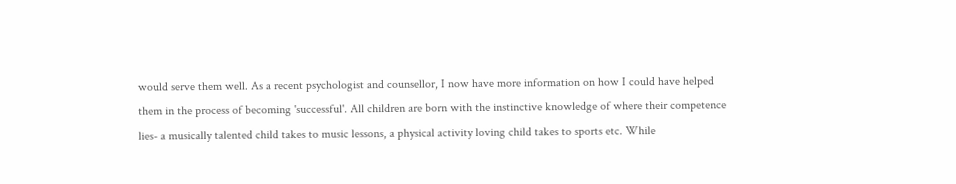would serve them well. As a recent psychologist and counsellor, I now have more information on how I could have helped them in the process of becoming 'successful'. All children are born with the instinctive knowledge of where their competence lies- a musically talented child takes to music lessons, a physical activity loving child takes to sports etc. While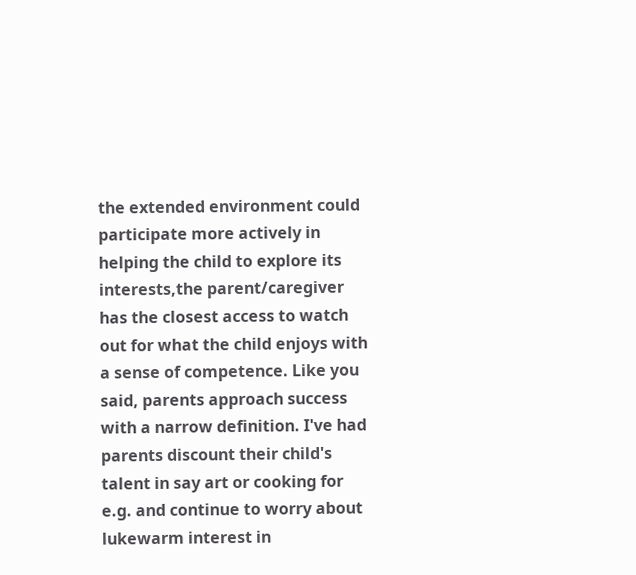the extended environment could participate more actively in helping the child to explore its interests,the parent/caregiver has the closest access to watch out for what the child enjoys with a sense of competence. Like you said, parents approach success with a narrow definition. I've had parents discount their child's talent in say art or cooking for e.g. and continue to worry about lukewarm interest in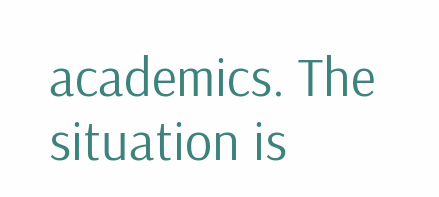academics. The situation is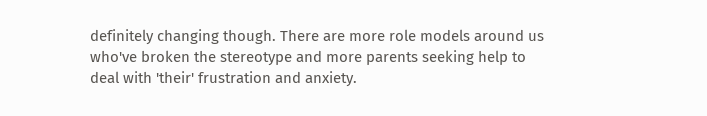definitely changing though. There are more role models around us who've broken the stereotype and more parents seeking help to deal with 'their' frustration and anxiety.